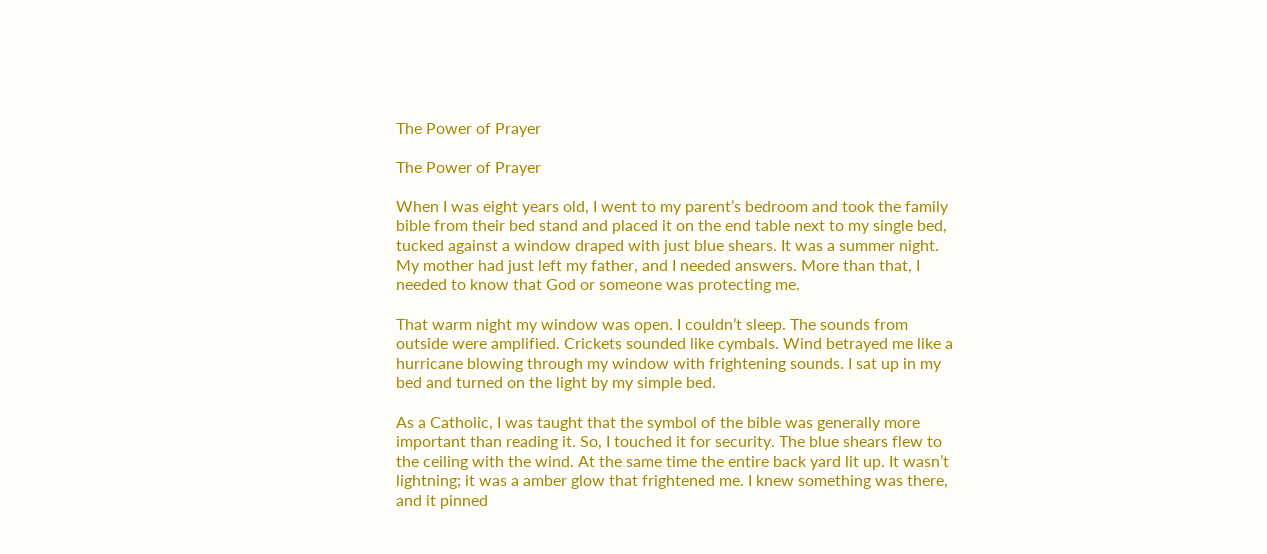The Power of Prayer

The Power of Prayer

When I was eight years old, I went to my parent’s bedroom and took the family bible from their bed stand and placed it on the end table next to my single bed, tucked against a window draped with just blue shears. It was a summer night. My mother had just left my father, and I needed answers. More than that, I needed to know that God or someone was protecting me.

That warm night my window was open. I couldn’t sleep. The sounds from outside were amplified. Crickets sounded like cymbals. Wind betrayed me like a hurricane blowing through my window with frightening sounds. I sat up in my bed and turned on the light by my simple bed.

As a Catholic, I was taught that the symbol of the bible was generally more important than reading it. So, I touched it for security. The blue shears flew to the ceiling with the wind. At the same time the entire back yard lit up. It wasn’t lightning; it was a amber glow that frightened me. I knew something was there, and it pinned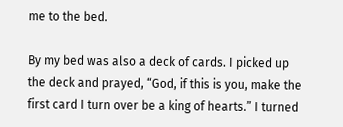me to the bed.

By my bed was also a deck of cards. I picked up the deck and prayed, “God, if this is you, make the first card I turn over be a king of hearts.” I turned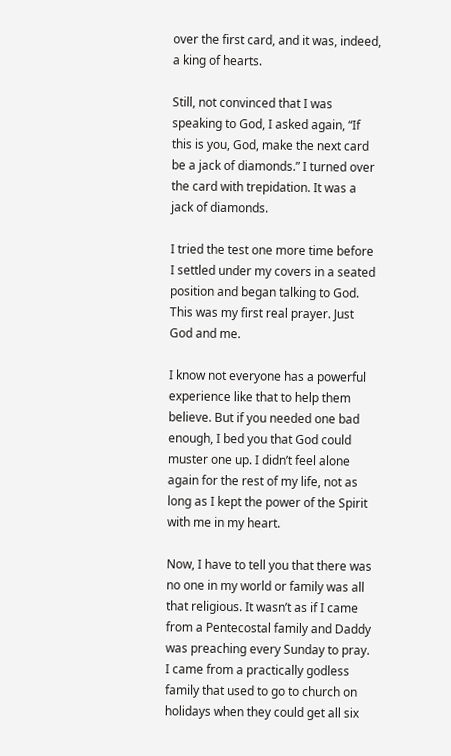over the first card, and it was, indeed, a king of hearts.

Still, not convinced that I was speaking to God, I asked again, “If this is you, God, make the next card be a jack of diamonds.” I turned over the card with trepidation. It was a jack of diamonds.

I tried the test one more time before I settled under my covers in a seated position and began talking to God. This was my first real prayer. Just God and me.

I know not everyone has a powerful experience like that to help them believe. But if you needed one bad enough, I bed you that God could muster one up. I didn’t feel alone again for the rest of my life, not as long as I kept the power of the Spirit with me in my heart.

Now, I have to tell you that there was no one in my world or family was all that religious. It wasn’t as if I came from a Pentecostal family and Daddy was preaching every Sunday to pray. I came from a practically godless family that used to go to church on holidays when they could get all six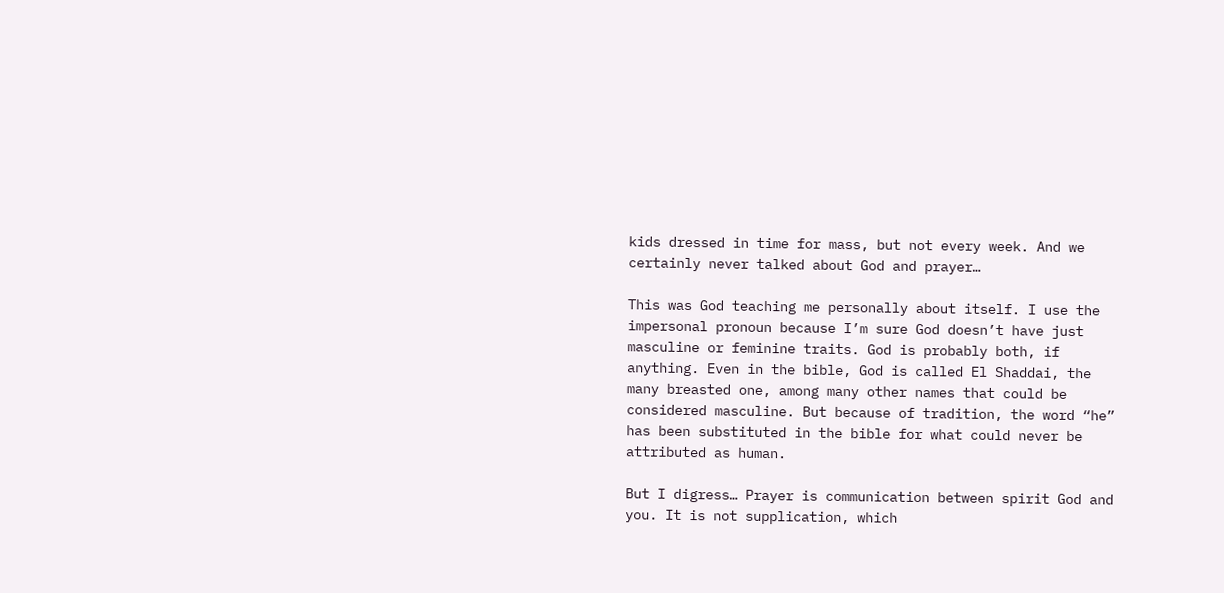kids dressed in time for mass, but not every week. And we certainly never talked about God and prayer…

This was God teaching me personally about itself. I use the impersonal pronoun because I’m sure God doesn’t have just masculine or feminine traits. God is probably both, if anything. Even in the bible, God is called El Shaddai, the many breasted one, among many other names that could be considered masculine. But because of tradition, the word “he” has been substituted in the bible for what could never be attributed as human.

But I digress… Prayer is communication between spirit God and you. It is not supplication, which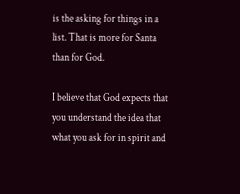is the asking for things in a list. That is more for Santa than for God.

I believe that God expects that you understand the idea that what you ask for in spirit and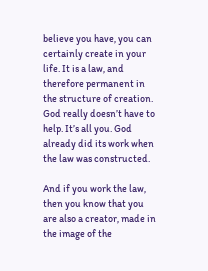believe you have, you can certainly create in your life. It is a law, and therefore permanent in the structure of creation. God really doesn’t have to help. It’s all you. God already did its work when the law was constructed.

And if you work the law, then you know that you are also a creator, made in the image of the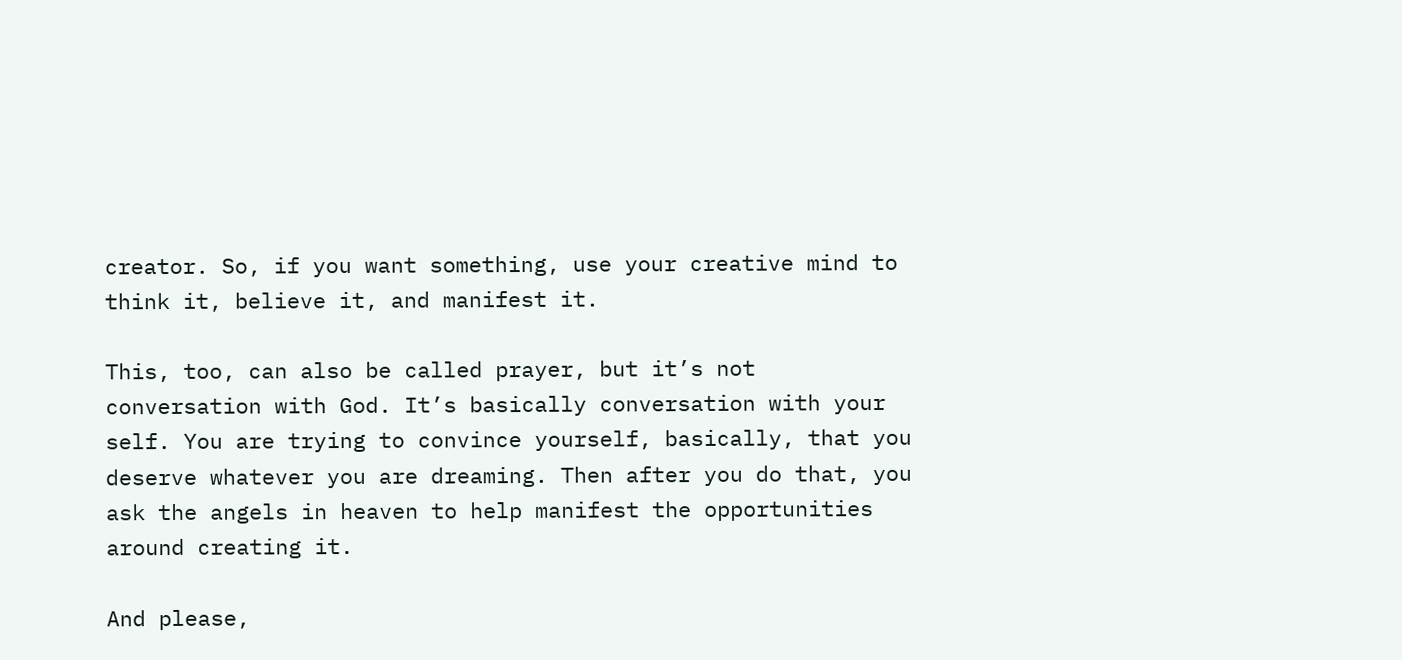creator. So, if you want something, use your creative mind to think it, believe it, and manifest it.

This, too, can also be called prayer, but it’s not conversation with God. It’s basically conversation with your self. You are trying to convince yourself, basically, that you deserve whatever you are dreaming. Then after you do that, you ask the angels in heaven to help manifest the opportunities around creating it.

And please,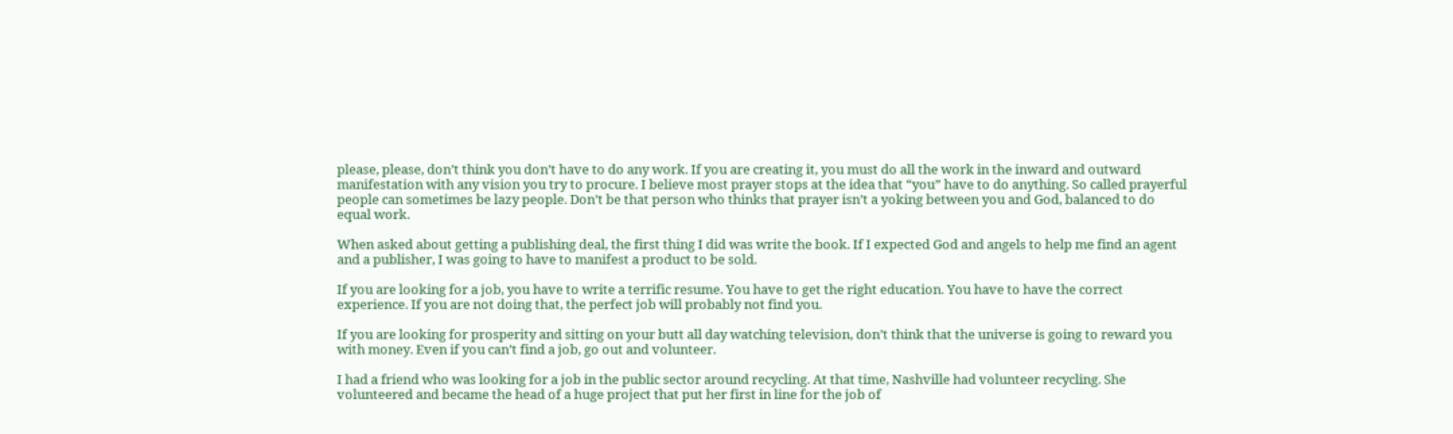please, please, don’t think you don’t have to do any work. If you are creating it, you must do all the work in the inward and outward manifestation with any vision you try to procure. I believe most prayer stops at the idea that “you” have to do anything. So called prayerful people can sometimes be lazy people. Don’t be that person who thinks that prayer isn’t a yoking between you and God, balanced to do equal work.

When asked about getting a publishing deal, the first thing I did was write the book. If I expected God and angels to help me find an agent and a publisher, I was going to have to manifest a product to be sold.

If you are looking for a job, you have to write a terrific resume. You have to get the right education. You have to have the correct experience. If you are not doing that, the perfect job will probably not find you.

If you are looking for prosperity and sitting on your butt all day watching television, don’t think that the universe is going to reward you with money. Even if you can’t find a job, go out and volunteer.

I had a friend who was looking for a job in the public sector around recycling. At that time, Nashville had volunteer recycling. She volunteered and became the head of a huge project that put her first in line for the job of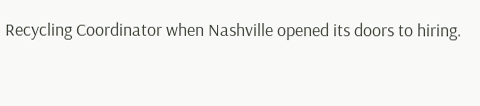Recycling Coordinator when Nashville opened its doors to hiring.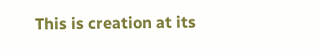This is creation at its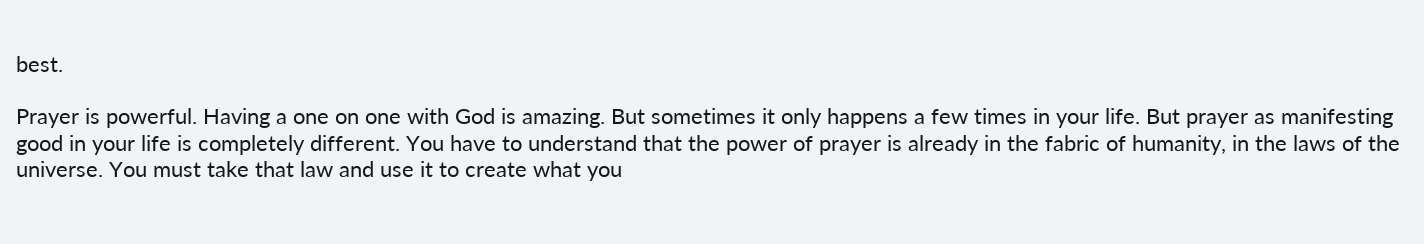best.

Prayer is powerful. Having a one on one with God is amazing. But sometimes it only happens a few times in your life. But prayer as manifesting good in your life is completely different. You have to understand that the power of prayer is already in the fabric of humanity, in the laws of the universe. You must take that law and use it to create what you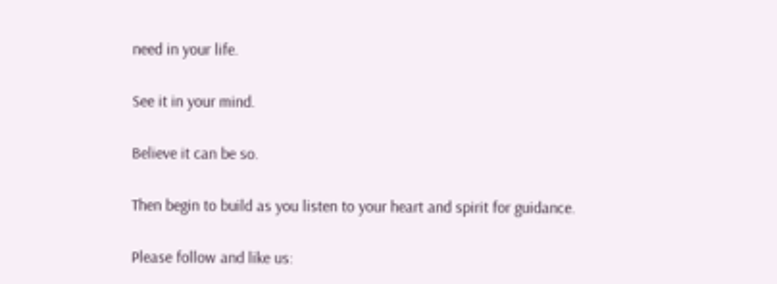need in your life.

See it in your mind.

Believe it can be so.

Then begin to build as you listen to your heart and spirit for guidance.

Please follow and like us: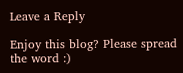Leave a Reply

Enjoy this blog? Please spread the word :)